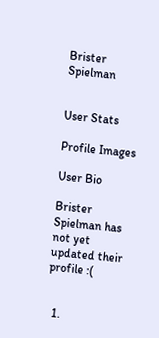Brister Spielman


User Stats

Profile Images

User Bio

Brister Spielman has not yet updated their profile :(


  1.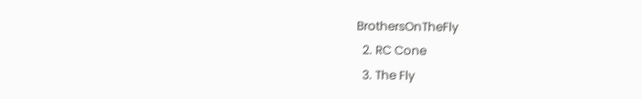BrothersOnTheFly
  2. RC Cone
  3. The Fly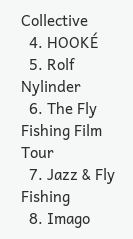Collective
  4. HOOKÉ
  5. Rolf Nylinder
  6. The Fly Fishing Film Tour
  7. Jazz & Fly Fishing
  8. Imago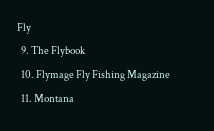Fly
  9. The Flybook
  10. Flymage Fly Fishing Magazine
  11. Montana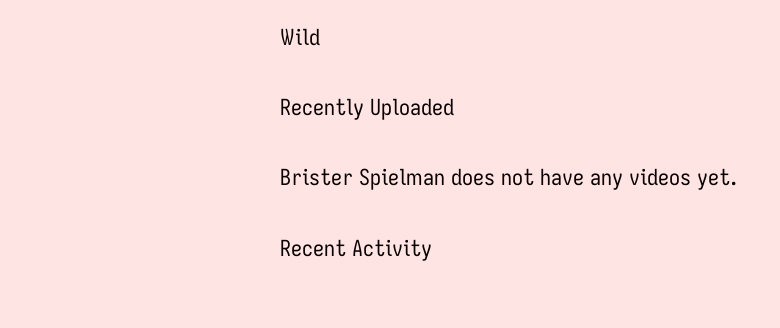Wild

Recently Uploaded

Brister Spielman does not have any videos yet.

Recent Activity